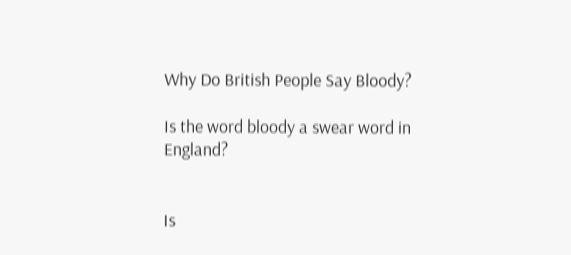Why Do British People Say Bloody?

Is the word bloody a swear word in England?


Is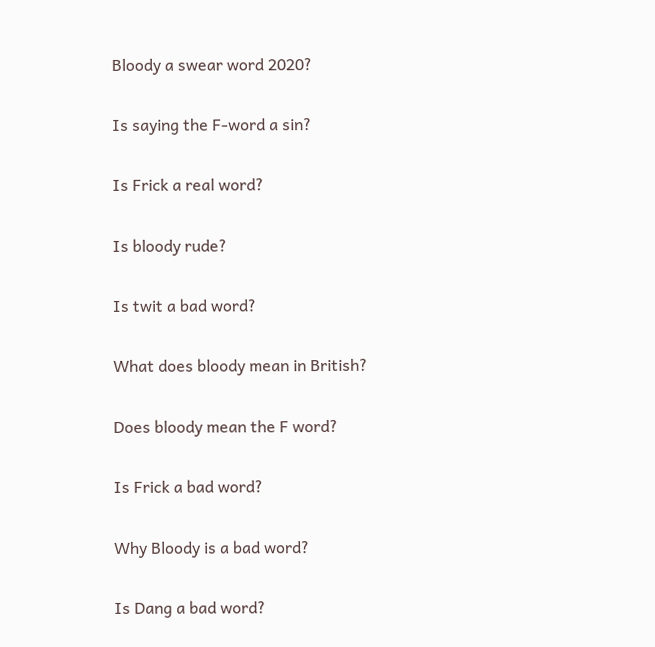Bloody a swear word 2020?

Is saying the F-word a sin?

Is Frick a real word?

Is bloody rude?

Is twit a bad word?

What does bloody mean in British?

Does bloody mean the F word?

Is Frick a bad word?

Why Bloody is a bad word?

Is Dang a bad word?